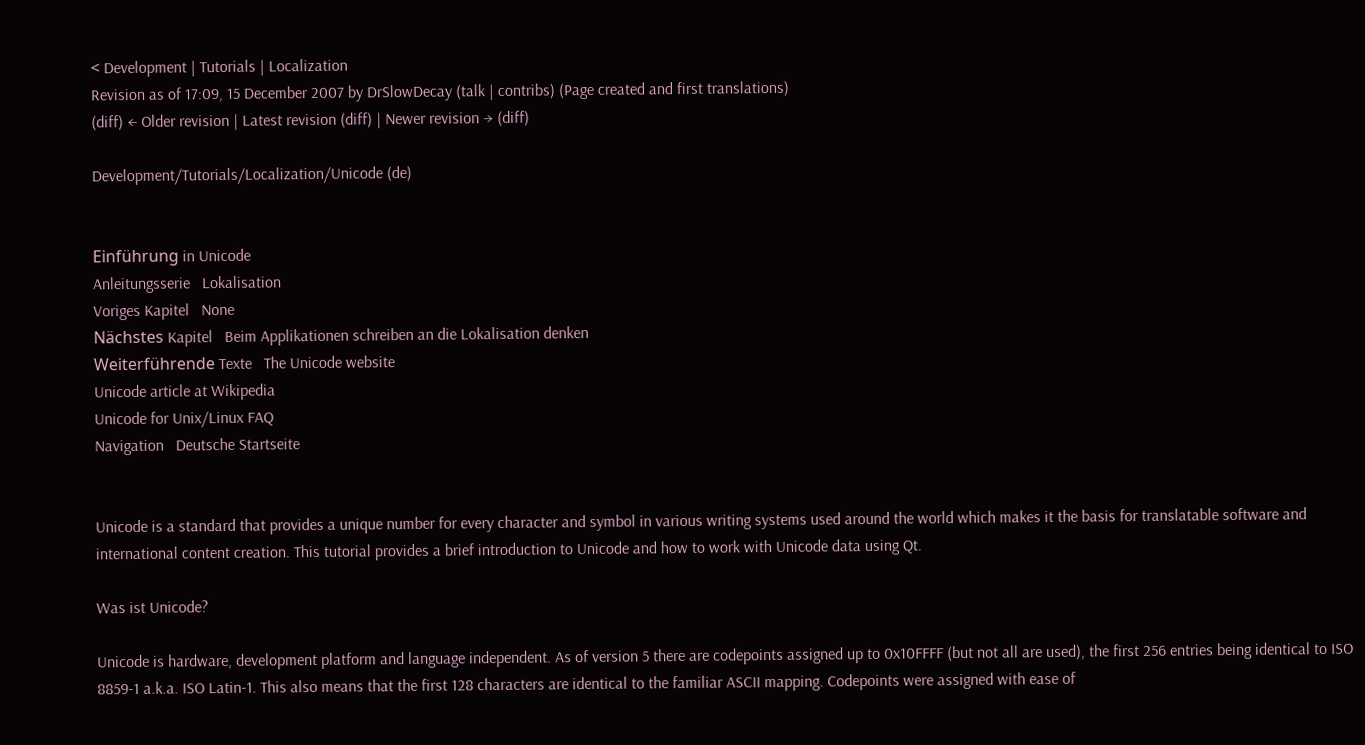< Development | Tutorials | Localization
Revision as of 17:09, 15 December 2007 by DrSlowDecay (talk | contribs) (Page created and first translations)
(diff) ← Older revision | Latest revision (diff) | Newer revision → (diff)

Development/Tutorials/Localization/Unicode (de)


Einführung in Unicode
Anleitungsserie   Lokalisation
Voriges Kapitel   None
Nächstes Kapitel   Beim Applikationen schreiben an die Lokalisation denken
Weiterführende Texte   The Unicode website
Unicode article at Wikipedia
Unicode for Unix/Linux FAQ
Navigation   Deutsche Startseite


Unicode is a standard that provides a unique number for every character and symbol in various writing systems used around the world which makes it the basis for translatable software and international content creation. This tutorial provides a brief introduction to Unicode and how to work with Unicode data using Qt.

Was ist Unicode?

Unicode is hardware, development platform and language independent. As of version 5 there are codepoints assigned up to 0x10FFFF (but not all are used), the first 256 entries being identical to ISO 8859-1 a.k.a. ISO Latin-1. This also means that the first 128 characters are identical to the familiar ASCII mapping. Codepoints were assigned with ease of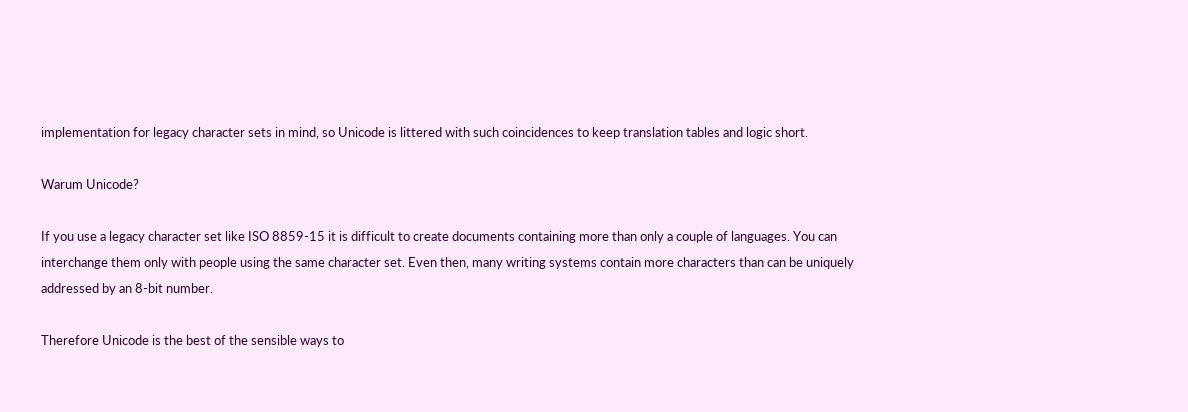implementation for legacy character sets in mind, so Unicode is littered with such coincidences to keep translation tables and logic short.

Warum Unicode?

If you use a legacy character set like ISO 8859-15 it is difficult to create documents containing more than only a couple of languages. You can interchange them only with people using the same character set. Even then, many writing systems contain more characters than can be uniquely addressed by an 8-bit number.

Therefore Unicode is the best of the sensible ways to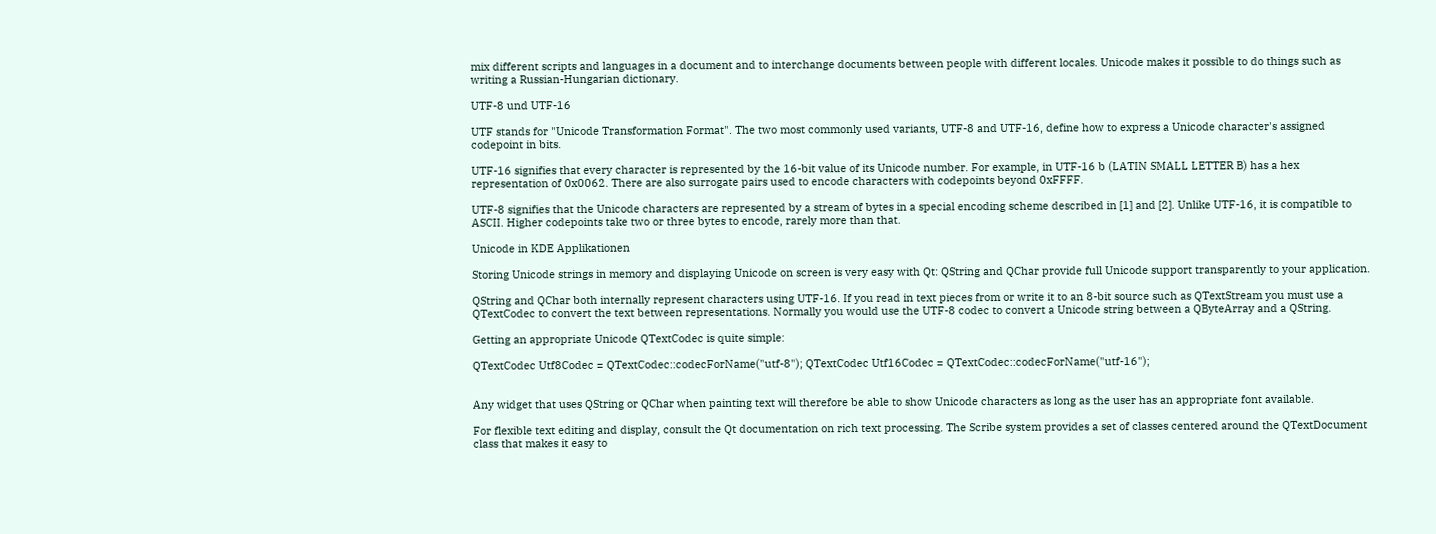mix different scripts and languages in a document and to interchange documents between people with different locales. Unicode makes it possible to do things such as writing a Russian-Hungarian dictionary.

UTF-8 und UTF-16

UTF stands for "Unicode Transformation Format". The two most commonly used variants, UTF-8 and UTF-16, define how to express a Unicode character's assigned codepoint in bits.

UTF-16 signifies that every character is represented by the 16-bit value of its Unicode number. For example, in UTF-16 b (LATIN SMALL LETTER B) has a hex representation of 0x0062. There are also surrogate pairs used to encode characters with codepoints beyond 0xFFFF.

UTF-8 signifies that the Unicode characters are represented by a stream of bytes in a special encoding scheme described in [1] and [2]. Unlike UTF-16, it is compatible to ASCII. Higher codepoints take two or three bytes to encode, rarely more than that.

Unicode in KDE Applikationen

Storing Unicode strings in memory and displaying Unicode on screen is very easy with Qt: QString and QChar provide full Unicode support transparently to your application.

QString and QChar both internally represent characters using UTF-16. If you read in text pieces from or write it to an 8-bit source such as QTextStream you must use a QTextCodec to convert the text between representations. Normally you would use the UTF-8 codec to convert a Unicode string between a QByteArray and a QString.

Getting an appropriate Unicode QTextCodec is quite simple:

QTextCodec Utf8Codec = QTextCodec::codecForName("utf-8"); QTextCodec Utf16Codec = QTextCodec::codecForName("utf-16");


Any widget that uses QString or QChar when painting text will therefore be able to show Unicode characters as long as the user has an appropriate font available.

For flexible text editing and display, consult the Qt documentation on rich text processing. The Scribe system provides a set of classes centered around the QTextDocument class that makes it easy to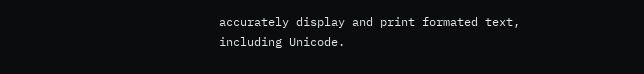accurately display and print formated text, including Unicode.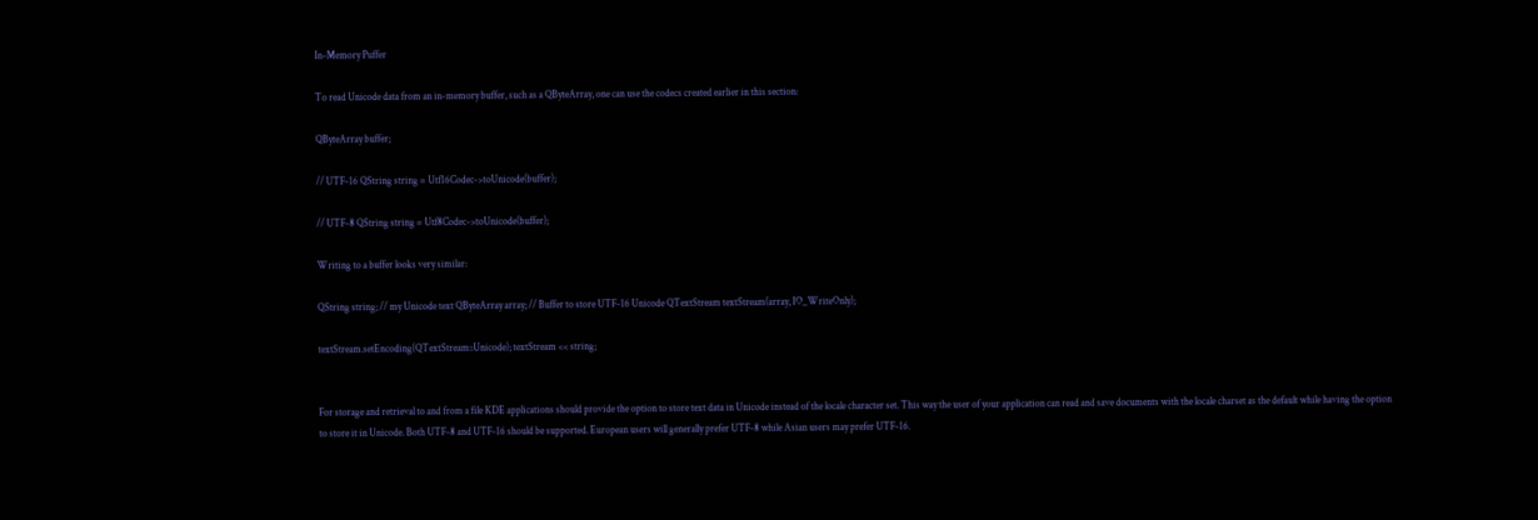In-Memory Puffer

To read Unicode data from an in-memory buffer, such as a QByteArray, one can use the codecs created earlier in this section:

QByteArray buffer;

// UTF-16 QString string = Utf16Codec->toUnicode(buffer);

// UTF-8 QString string = Utf8Codec->toUnicode(buffer);

Writing to a buffer looks very similar:

QString string; // my Unicode text QByteArray array; // Buffer to store UTF-16 Unicode QTextStream textStream(array, IO_WriteOnly);

textStream.setEncoding(QTextStream::Unicode); textStream << string;


For storage and retrieval to and from a file KDE applications should provide the option to store text data in Unicode instead of the locale character set. This way the user of your application can read and save documents with the locale charset as the default while having the option to store it in Unicode. Both UTF-8 and UTF-16 should be supported. European users will generally prefer UTF-8 while Asian users may prefer UTF-16.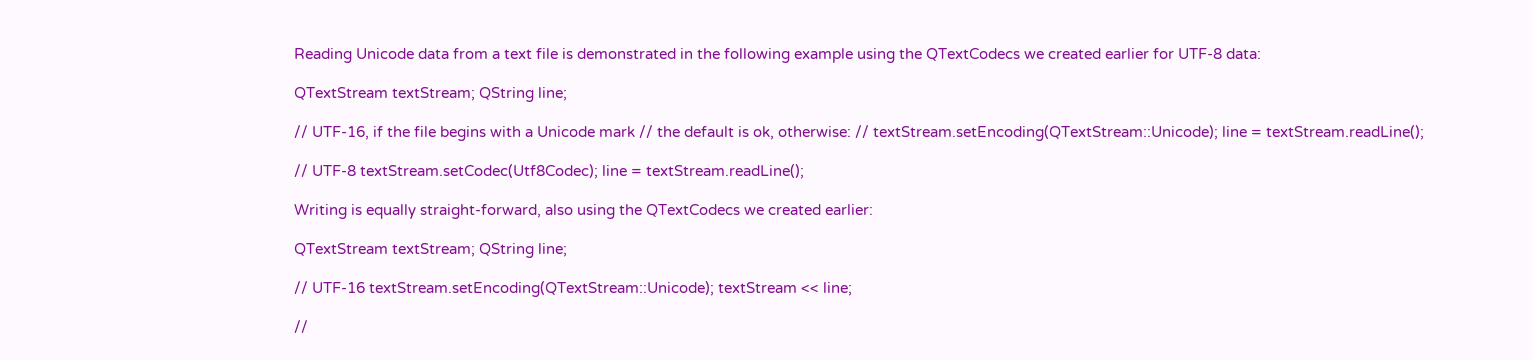Reading Unicode data from a text file is demonstrated in the following example using the QTextCodecs we created earlier for UTF-8 data:

QTextStream textStream; QString line;

// UTF-16, if the file begins with a Unicode mark // the default is ok, otherwise: // textStream.setEncoding(QTextStream::Unicode); line = textStream.readLine();

// UTF-8 textStream.setCodec(Utf8Codec); line = textStream.readLine();

Writing is equally straight-forward, also using the QTextCodecs we created earlier:

QTextStream textStream; QString line;

// UTF-16 textStream.setEncoding(QTextStream::Unicode); textStream << line;

//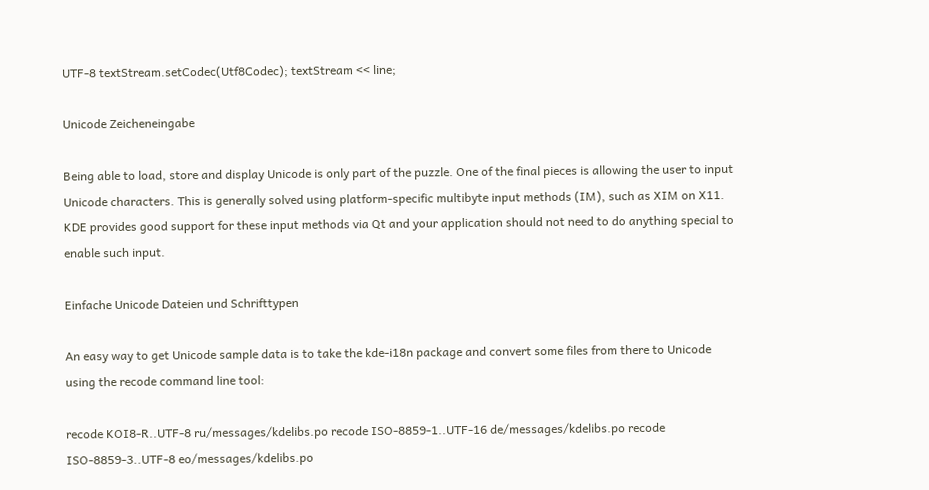UTF-8 textStream.setCodec(Utf8Codec); textStream << line;

Unicode Zeicheneingabe

Being able to load, store and display Unicode is only part of the puzzle. One of the final pieces is allowing the user to input Unicode characters. This is generally solved using platform-specific multibyte input methods (IM), such as XIM on X11. KDE provides good support for these input methods via Qt and your application should not need to do anything special to enable such input.

Einfache Unicode Dateien und Schrifttypen

An easy way to get Unicode sample data is to take the kde-i18n package and convert some files from there to Unicode using the recode command line tool:

recode KOI8-R..UTF-8 ru/messages/kdelibs.po recode ISO-8859-1..UTF-16 de/messages/kdelibs.po recode ISO-8859-3..UTF-8 eo/messages/kdelibs.po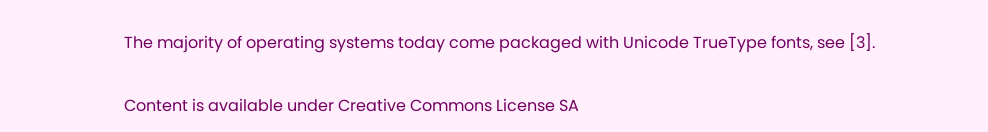The majority of operating systems today come packaged with Unicode TrueType fonts, see [3].

Content is available under Creative Commons License SA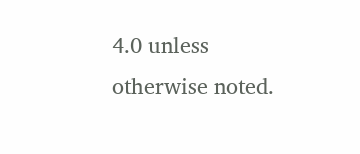4.0 unless otherwise noted.